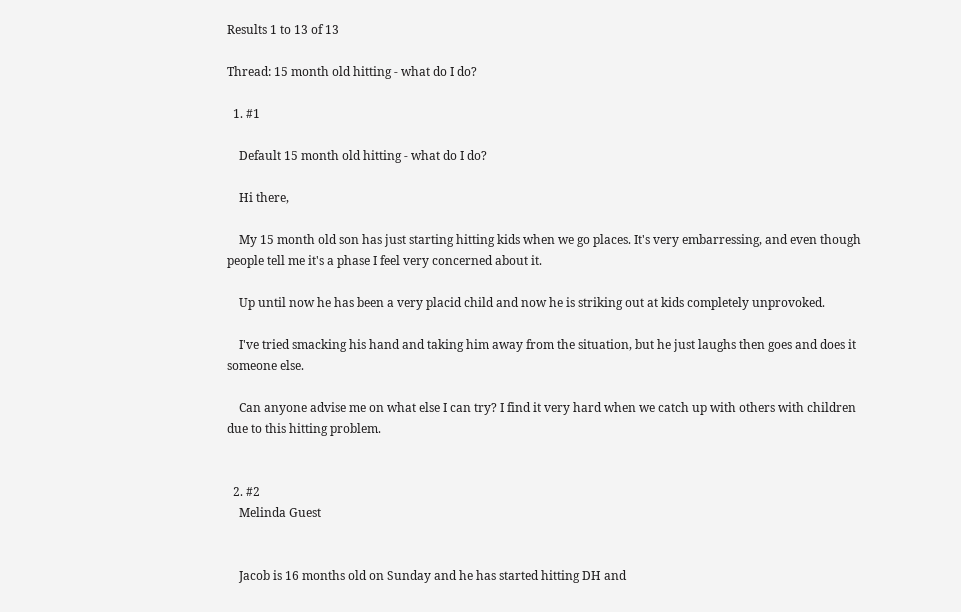Results 1 to 13 of 13

Thread: 15 month old hitting - what do I do?

  1. #1

    Default 15 month old hitting - what do I do?

    Hi there,

    My 15 month old son has just starting hitting kids when we go places. It's very embarressing, and even though people tell me it's a phase I feel very concerned about it.

    Up until now he has been a very placid child and now he is striking out at kids completely unprovoked.

    I've tried smacking his hand and taking him away from the situation, but he just laughs then goes and does it someone else.

    Can anyone advise me on what else I can try? I find it very hard when we catch up with others with children due to this hitting problem.


  2. #2
    Melinda Guest


    Jacob is 16 months old on Sunday and he has started hitting DH and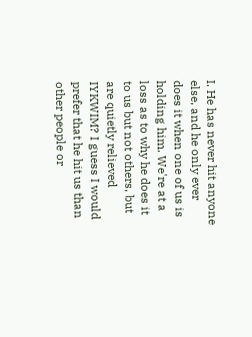I. He has never hit anyone else, and he only ever does it when one of us is holding him. We're at a loss as to why he does it to us but not others, but are quietly relieved IYKWIM? I guess I would prefer that he hit us than other people or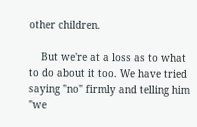other children.

    But we're at a loss as to what to do about it too. We have tried saying "no" firmly and telling him "we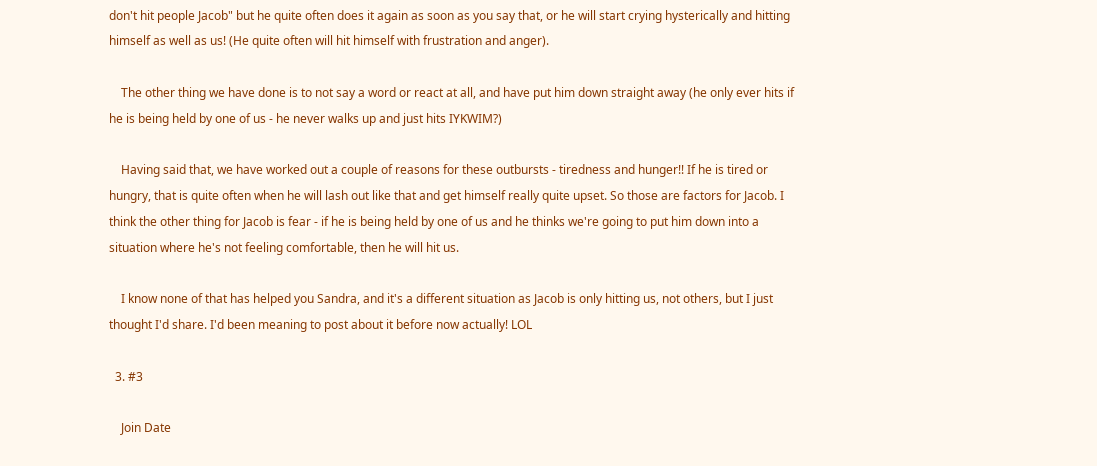don't hit people Jacob" but he quite often does it again as soon as you say that, or he will start crying hysterically and hitting himself as well as us! (He quite often will hit himself with frustration and anger).

    The other thing we have done is to not say a word or react at all, and have put him down straight away (he only ever hits if he is being held by one of us - he never walks up and just hits IYKWIM?)

    Having said that, we have worked out a couple of reasons for these outbursts - tiredness and hunger!! If he is tired or hungry, that is quite often when he will lash out like that and get himself really quite upset. So those are factors for Jacob. I think the other thing for Jacob is fear - if he is being held by one of us and he thinks we're going to put him down into a situation where he's not feeling comfortable, then he will hit us.

    I know none of that has helped you Sandra, and it's a different situation as Jacob is only hitting us, not others, but I just thought I'd share. I'd been meaning to post about it before now actually! LOL

  3. #3

    Join Date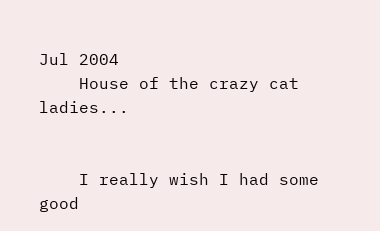Jul 2004
    House of the crazy cat ladies...


    I really wish I had some good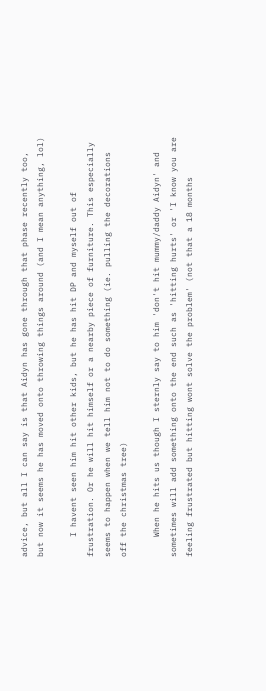advice, but all I can say is that Aidyn has gone through that phase recently too, but now it seems he has moved onto throwing things around (and I mean anything, lol)

    I havent seen him hit other kids, but he has hit DP and myself out of frustration. Or he will hit himself or a nearby piece of furniture. This especially seems to happen when we tell him not to do something (ie. pulling the decorations off the christmas tree)

    When he hits us though I sternly say to him 'don't hit mummy/daddy Aidyn' and sometimes will add something onto the end such as 'hitting hurts' or 'I know you are feeling frustrated but hitting wont solve the problem' (not that a 18 months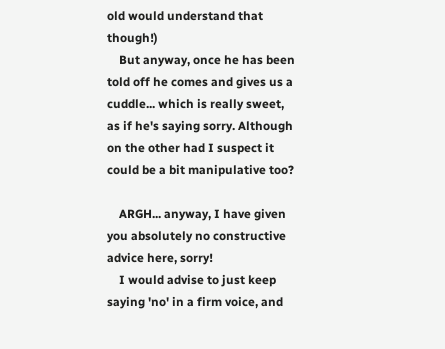old would understand that though!)
    But anyway, once he has been told off he comes and gives us a cuddle... which is really sweet, as if he's saying sorry. Although on the other had I suspect it could be a bit manipulative too?

    ARGH... anyway, I have given you absolutely no constructive advice here, sorry!
    I would advise to just keep saying 'no' in a firm voice, and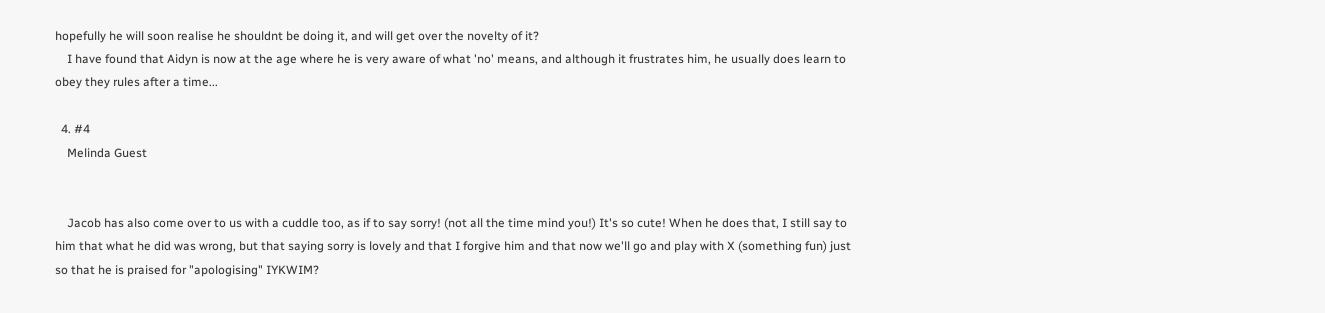hopefully he will soon realise he shouldnt be doing it, and will get over the novelty of it?
    I have found that Aidyn is now at the age where he is very aware of what 'no' means, and although it frustrates him, he usually does learn to obey they rules after a time...

  4. #4
    Melinda Guest


    Jacob has also come over to us with a cuddle too, as if to say sorry! (not all the time mind you!) It's so cute! When he does that, I still say to him that what he did was wrong, but that saying sorry is lovely and that I forgive him and that now we'll go and play with X (something fun) just so that he is praised for "apologising" IYKWIM?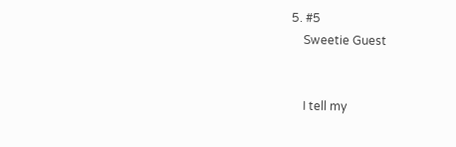5. #5
    Sweetie Guest


    I tell my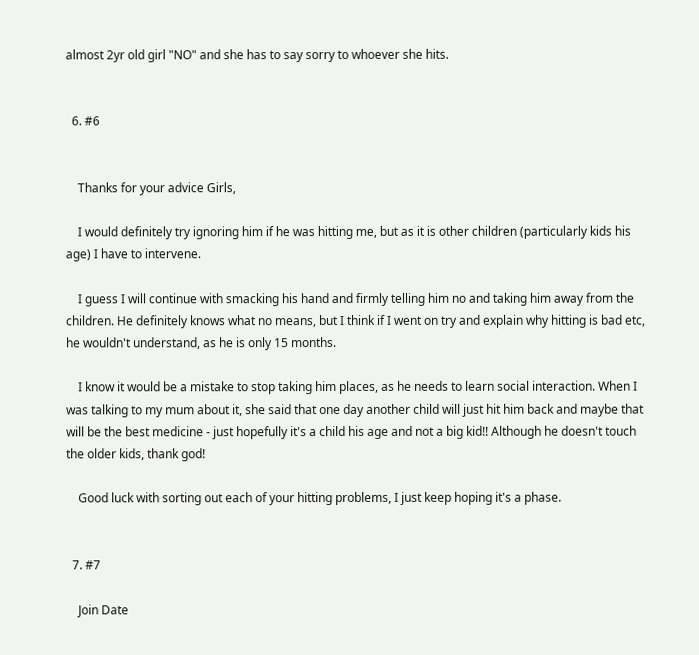almost 2yr old girl "NO" and she has to say sorry to whoever she hits.


  6. #6


    Thanks for your advice Girls,

    I would definitely try ignoring him if he was hitting me, but as it is other children (particularly kids his age) I have to intervene.

    I guess I will continue with smacking his hand and firmly telling him no and taking him away from the children. He definitely knows what no means, but I think if I went on try and explain why hitting is bad etc, he wouldn't understand, as he is only 15 months.

    I know it would be a mistake to stop taking him places, as he needs to learn social interaction. When I was talking to my mum about it, she said that one day another child will just hit him back and maybe that will be the best medicine - just hopefully it's a child his age and not a big kid!! Although he doesn't touch the older kids, thank god!

    Good luck with sorting out each of your hitting problems, I just keep hoping it's a phase.


  7. #7

    Join Date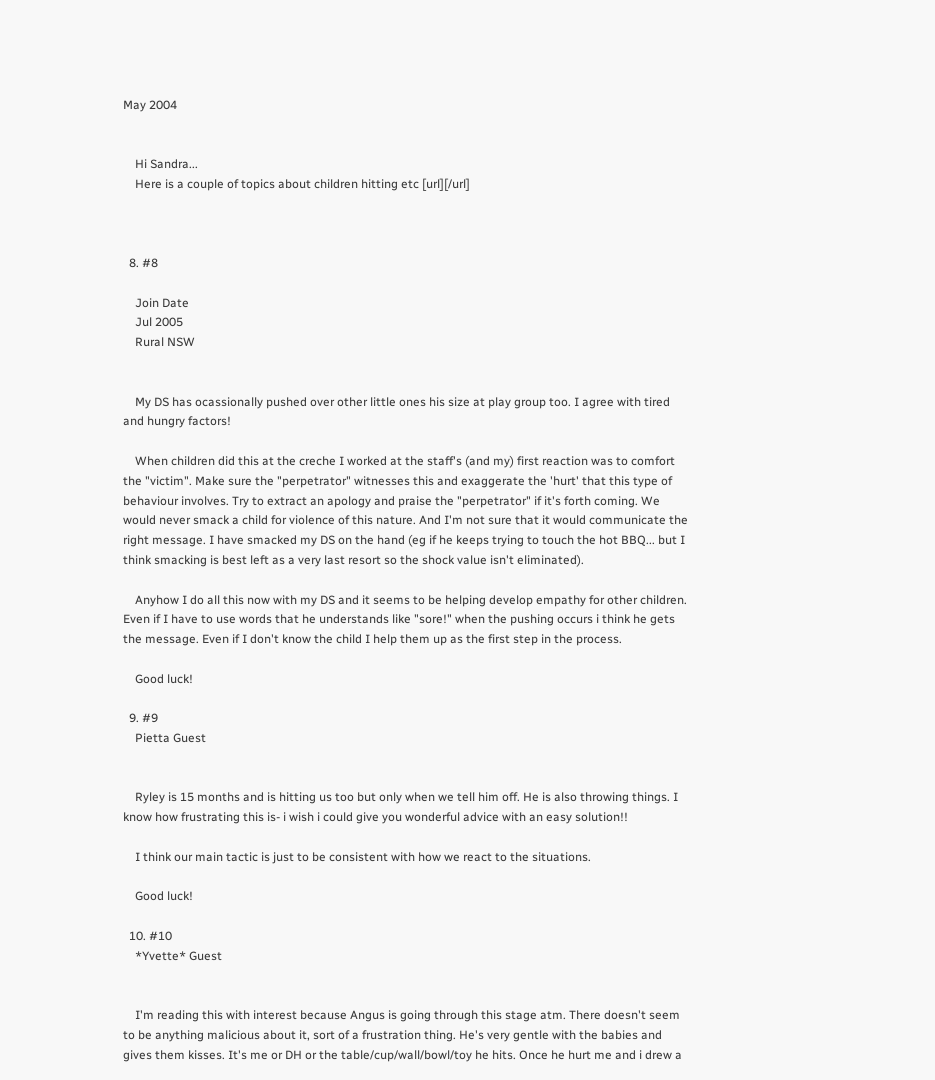May 2004


    Hi Sandra...
    Here is a couple of topics about children hitting etc [url][/url]



  8. #8

    Join Date
    Jul 2005
    Rural NSW


    My DS has ocassionally pushed over other little ones his size at play group too. I agree with tired and hungry factors!

    When children did this at the creche I worked at the staff's (and my) first reaction was to comfort the "victim". Make sure the "perpetrator" witnesses this and exaggerate the 'hurt' that this type of behaviour involves. Try to extract an apology and praise the "perpetrator" if it's forth coming. We would never smack a child for violence of this nature. And I'm not sure that it would communicate the right message. I have smacked my DS on the hand (eg if he keeps trying to touch the hot BBQ... but I think smacking is best left as a very last resort so the shock value isn't eliminated).

    Anyhow I do all this now with my DS and it seems to be helping develop empathy for other children. Even if I have to use words that he understands like "sore!" when the pushing occurs i think he gets the message. Even if I don't know the child I help them up as the first step in the process.

    Good luck!

  9. #9
    Pietta Guest


    Ryley is 15 months and is hitting us too but only when we tell him off. He is also throwing things. I know how frustrating this is- i wish i could give you wonderful advice with an easy solution!!

    I think our main tactic is just to be consistent with how we react to the situations.

    Good luck!

  10. #10
    *Yvette* Guest


    I'm reading this with interest because Angus is going through this stage atm. There doesn't seem to be anything malicious about it, sort of a frustration thing. He's very gentle with the babies and gives them kisses. It's me or DH or the table/cup/wall/bowl/toy he hits. Once he hurt me and i drew a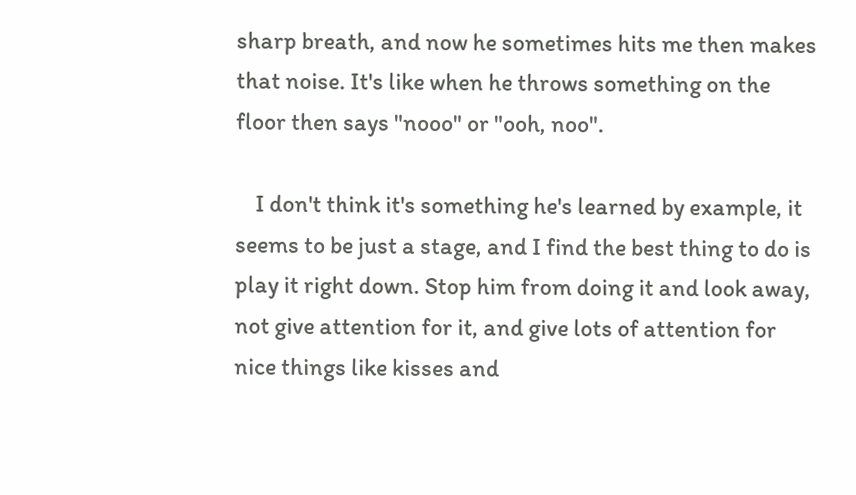sharp breath, and now he sometimes hits me then makes that noise. It's like when he throws something on the floor then says "nooo" or "ooh, noo".

    I don't think it's something he's learned by example, it seems to be just a stage, and I find the best thing to do is play it right down. Stop him from doing it and look away, not give attention for it, and give lots of attention for nice things like kisses and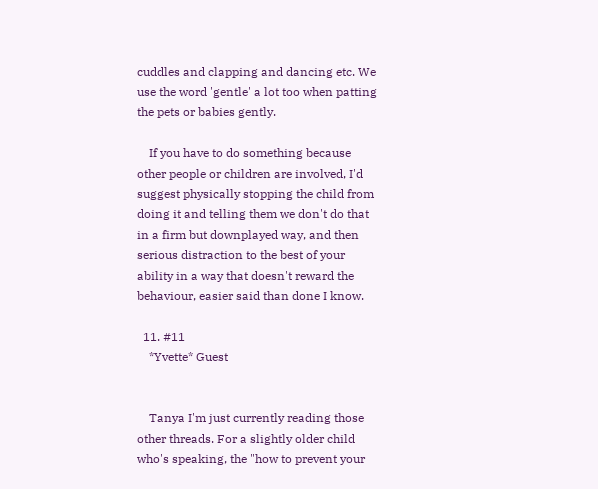cuddles and clapping and dancing etc. We use the word 'gentle' a lot too when patting the pets or babies gently.

    If you have to do something because other people or children are involved, I'd suggest physically stopping the child from doing it and telling them we don't do that in a firm but downplayed way, and then serious distraction to the best of your ability in a way that doesn't reward the behaviour, easier said than done I know.

  11. #11
    *Yvette* Guest


    Tanya I'm just currently reading those other threads. For a slightly older child who's speaking, the "how to prevent your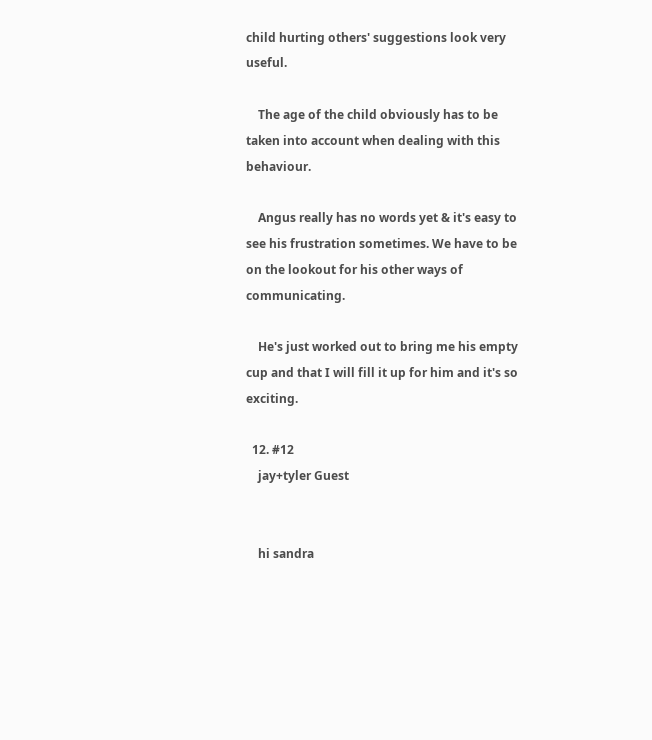child hurting others' suggestions look very useful.

    The age of the child obviously has to be taken into account when dealing with this behaviour.

    Angus really has no words yet & it's easy to see his frustration sometimes. We have to be on the lookout for his other ways of communicating.

    He's just worked out to bring me his empty cup and that I will fill it up for him and it's so exciting.

  12. #12
    jay+tyler Guest


    hi sandra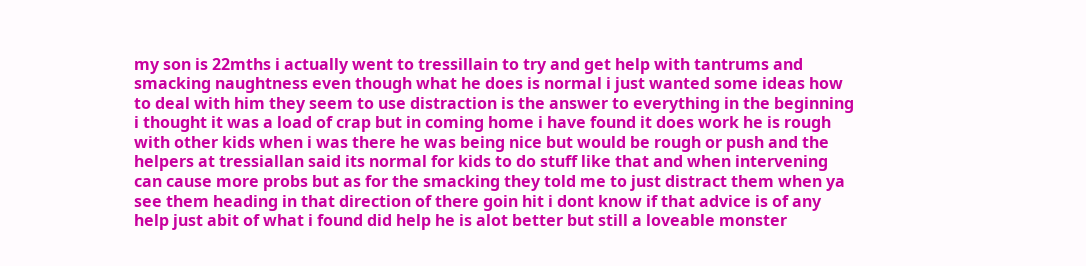my son is 22mths i actually went to tressillain to try and get help with tantrums and smacking naughtness even though what he does is normal i just wanted some ideas how to deal with him they seem to use distraction is the answer to everything in the beginning i thought it was a load of crap but in coming home i have found it does work he is rough with other kids when i was there he was being nice but would be rough or push and the helpers at tressiallan said its normal for kids to do stuff like that and when intervening can cause more probs but as for the smacking they told me to just distract them when ya see them heading in that direction of there goin hit i dont know if that advice is of any help just abit of what i found did help he is alot better but still a loveable monster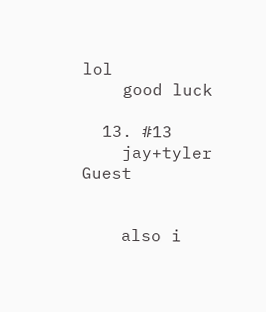lol
    good luck

  13. #13
    jay+tyler Guest


    also i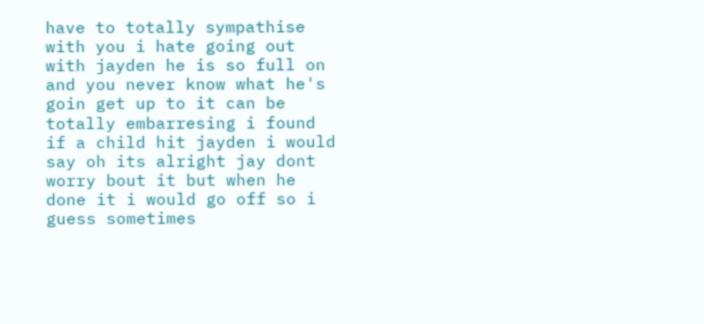have to totally sympathise with you i hate going out with jayden he is so full on and you never know what he's goin get up to it can be totally embarresing i found if a child hit jayden i would say oh its alright jay dont worry bout it but when he done it i would go off so i guess sometimes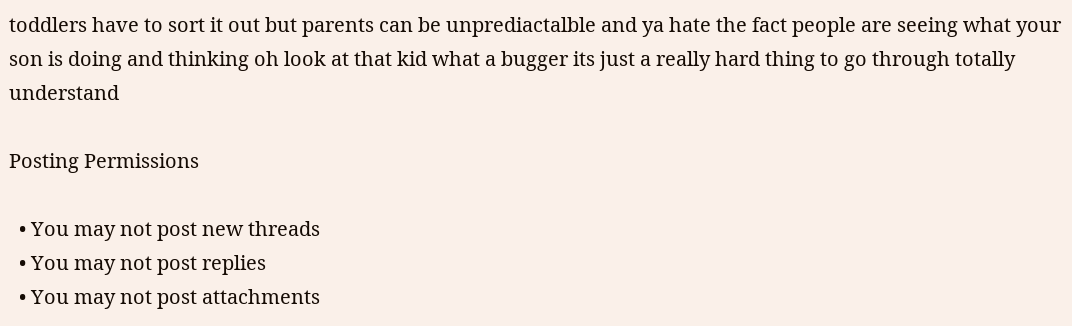toddlers have to sort it out but parents can be unprediactalble and ya hate the fact people are seeing what your son is doing and thinking oh look at that kid what a bugger its just a really hard thing to go through totally understand

Posting Permissions

  • You may not post new threads
  • You may not post replies
  • You may not post attachments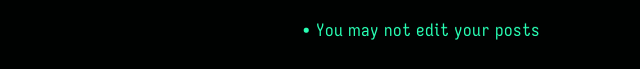• You may not edit your posts